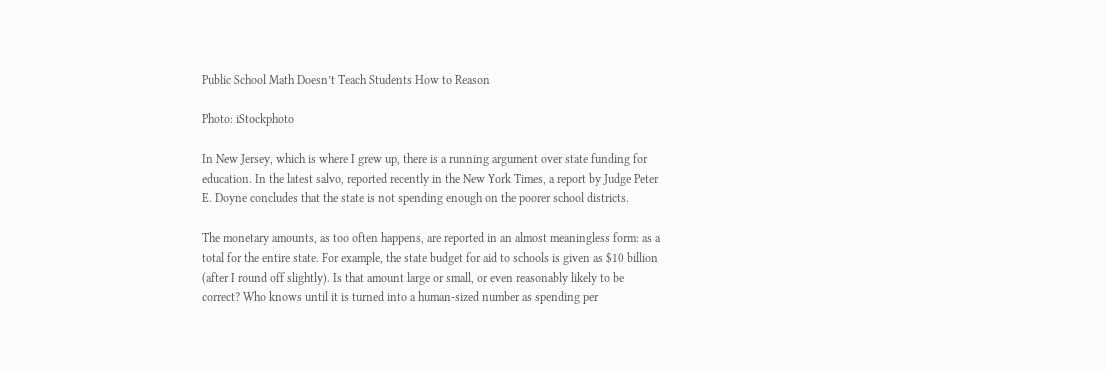Public School Math Doesn’t Teach Students How to Reason

Photo: iStockphoto

In New Jersey, which is where I grew up, there is a running argument over state funding for education. In the latest salvo, reported recently in the New York Times, a report by Judge Peter E. Doyne concludes that the state is not spending enough on the poorer school districts.

The monetary amounts, as too often happens, are reported in an almost meaningless form: as a total for the entire state. For example, the state budget for aid to schools is given as $10 billion (after I round off slightly). Is that amount large or small, or even reasonably likely to be correct? Who knows until it is turned into a human-sized number as spending per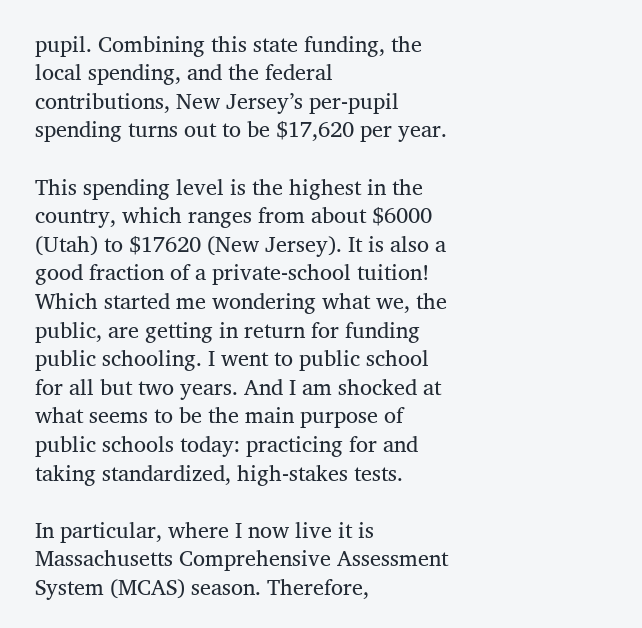pupil. Combining this state funding, the local spending, and the federal contributions, New Jersey’s per-pupil spending turns out to be $17,620 per year.

This spending level is the highest in the country, which ranges from about $6000 (Utah) to $17620 (New Jersey). It is also a good fraction of a private-school tuition! Which started me wondering what we, the public, are getting in return for funding public schooling. I went to public school for all but two years. And I am shocked at what seems to be the main purpose of public schools today: practicing for and taking standardized, high-stakes tests.

In particular, where I now live it is Massachusetts Comprehensive Assessment System (MCAS) season. Therefore,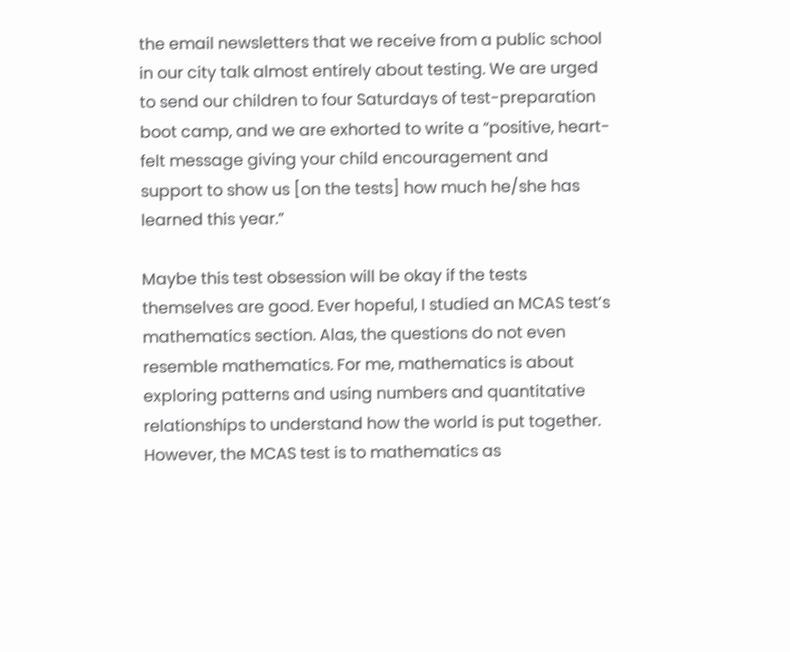the email newsletters that we receive from a public school in our city talk almost entirely about testing. We are urged to send our children to four Saturdays of test-preparation boot camp, and we are exhorted to write a “positive, heart-felt message giving your child encouragement and support to show us [on the tests] how much he/she has learned this year.”

Maybe this test obsession will be okay if the tests themselves are good. Ever hopeful, I studied an MCAS test’s mathematics section. Alas, the questions do not even resemble mathematics. For me, mathematics is about exploring patterns and using numbers and quantitative relationships to understand how the world is put together. However, the MCAS test is to mathematics as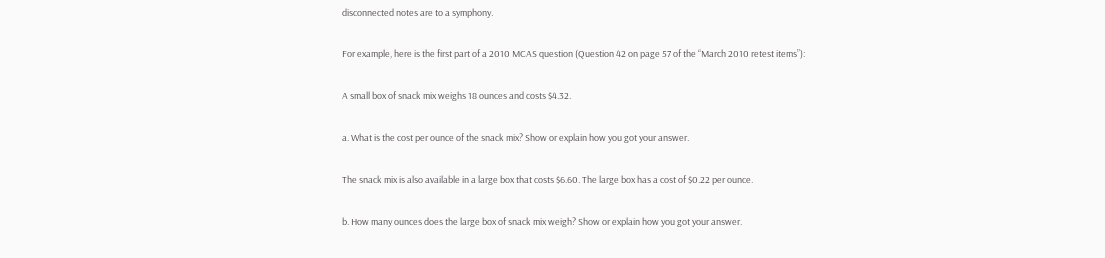disconnected notes are to a symphony.

For example, here is the first part of a 2010 MCAS question (Question 42 on page 57 of the “March 2010 retest items”):

A small box of snack mix weighs 18 ounces and costs $4.32.

a. What is the cost per ounce of the snack mix? Show or explain how you got your answer.

The snack mix is also available in a large box that costs $6.60. The large box has a cost of $0.22 per ounce.

b. How many ounces does the large box of snack mix weigh? Show or explain how you got your answer.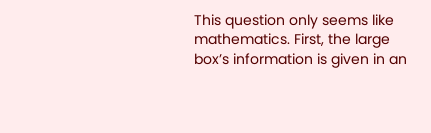This question only seems like mathematics. First, the large box’s information is given in an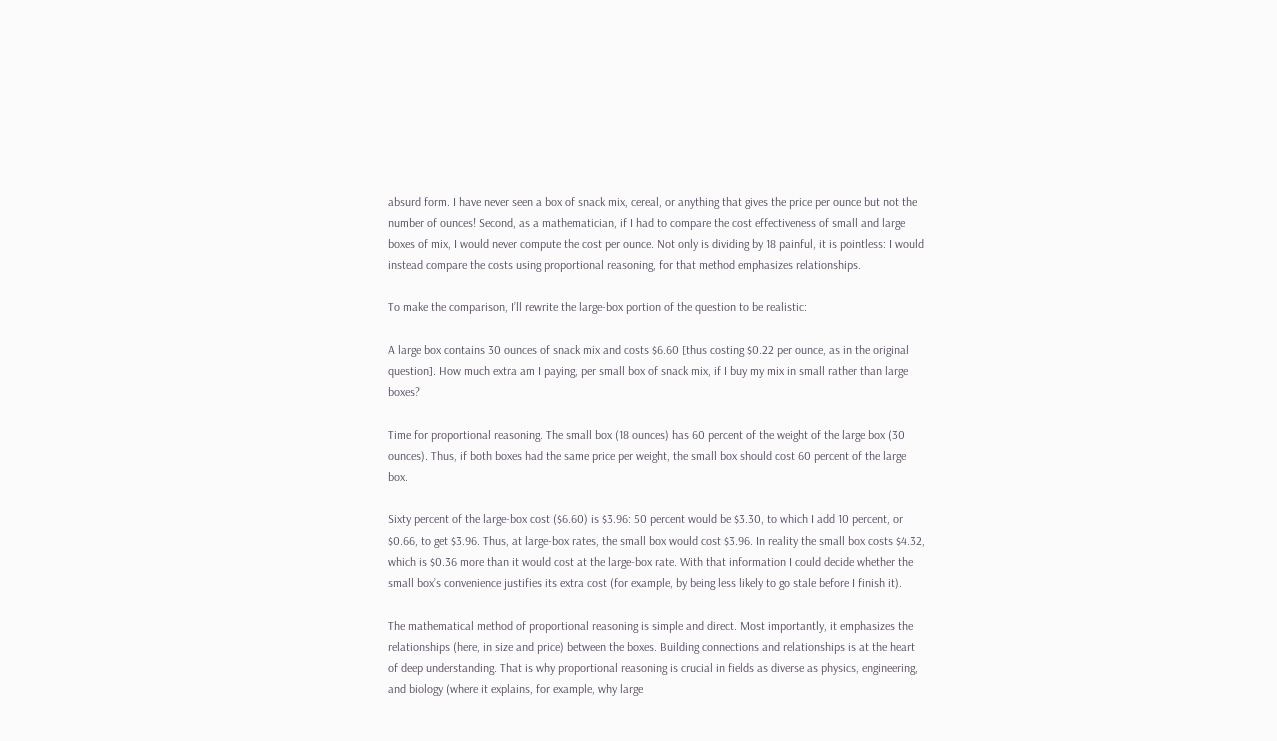absurd form. I have never seen a box of snack mix, cereal, or anything that gives the price per ounce but not the number of ounces! Second, as a mathematician, if I had to compare the cost effectiveness of small and large boxes of mix, I would never compute the cost per ounce. Not only is dividing by 18 painful, it is pointless: I would instead compare the costs using proportional reasoning, for that method emphasizes relationships.

To make the comparison, I’ll rewrite the large-box portion of the question to be realistic:

A large box contains 30 ounces of snack mix and costs $6.60 [thus costing $0.22 per ounce, as in the original question]. How much extra am I paying, per small box of snack mix, if I buy my mix in small rather than large boxes?

Time for proportional reasoning. The small box (18 ounces) has 60 percent of the weight of the large box (30 ounces). Thus, if both boxes had the same price per weight, the small box should cost 60 percent of the large box.

Sixty percent of the large-box cost ($6.60) is $3.96: 50 percent would be $3.30, to which I add 10 percent, or $0.66, to get $3.96. Thus, at large-box rates, the small box would cost $3.96. In reality the small box costs $4.32, which is $0.36 more than it would cost at the large-box rate. With that information I could decide whether the small box’s convenience justifies its extra cost (for example, by being less likely to go stale before I finish it).

The mathematical method of proportional reasoning is simple and direct. Most importantly, it emphasizes the relationships (here, in size and price) between the boxes. Building connections and relationships is at the heart of deep understanding. That is why proportional reasoning is crucial in fields as diverse as physics, engineering, and biology (where it explains, for example, why large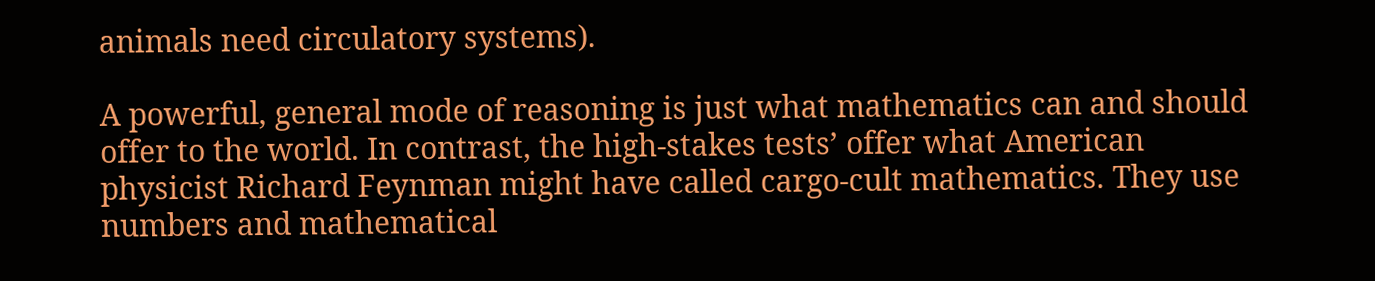animals need circulatory systems).

A powerful, general mode of reasoning is just what mathematics can and should offer to the world. In contrast, the high-stakes tests’ offer what American physicist Richard Feynman might have called cargo-cult mathematics. They use numbers and mathematical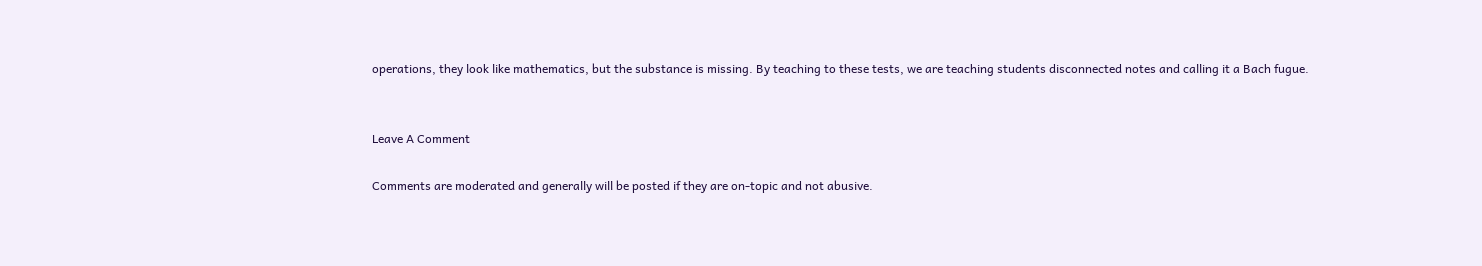operations, they look like mathematics, but the substance is missing. By teaching to these tests, we are teaching students disconnected notes and calling it a Bach fugue.


Leave A Comment

Comments are moderated and generally will be posted if they are on-topic and not abusive.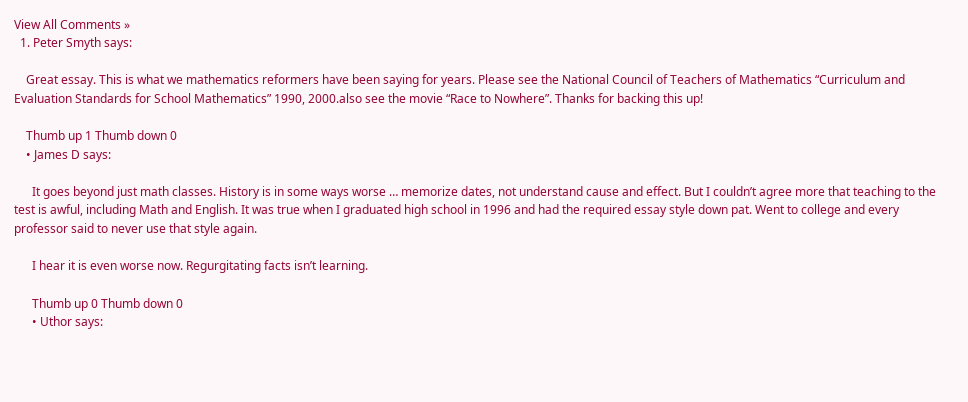View All Comments »
  1. Peter Smyth says:

    Great essay. This is what we mathematics reformers have been saying for years. Please see the National Council of Teachers of Mathematics “Curriculum and Evaluation Standards for School Mathematics” 1990, 2000.also see the movie “Race to Nowhere”. Thanks for backing this up!

    Thumb up 1 Thumb down 0
    • James D says:

      It goes beyond just math classes. History is in some ways worse … memorize dates, not understand cause and effect. But I couldn’t agree more that teaching to the test is awful, including Math and English. It was true when I graduated high school in 1996 and had the required essay style down pat. Went to college and every professor said to never use that style again.

      I hear it is even worse now. Regurgitating facts isn’t learning.

      Thumb up 0 Thumb down 0
      • Uthor says: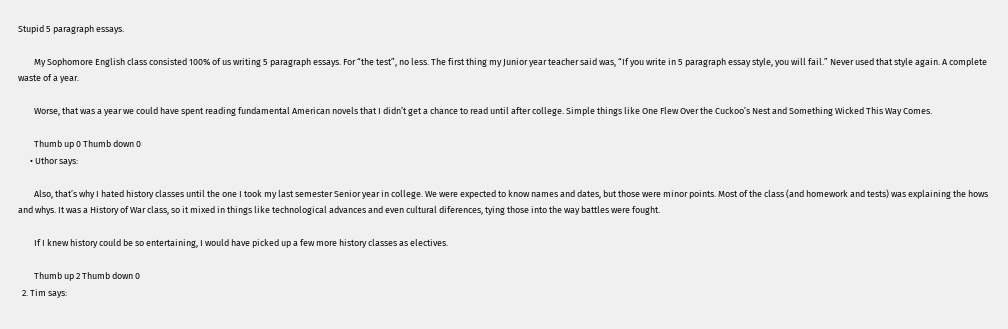Stupid 5 paragraph essays.

        My Sophomore English class consisted 100% of us writing 5 paragraph essays. For “the test”, no less. The first thing my Junior year teacher said was, “If you write in 5 paragraph essay style, you will fail.” Never used that style again. A complete waste of a year.

        Worse, that was a year we could have spent reading fundamental American novels that I didn’t get a chance to read until after college. Simple things like One Flew Over the Cuckoo’s Nest and Something Wicked This Way Comes.

        Thumb up 0 Thumb down 0
      • Uthor says:

        Also, that’s why I hated history classes until the one I took my last semester Senior year in college. We were expected to know names and dates, but those were minor points. Most of the class (and homework and tests) was explaining the hows and whys. It was a History of War class, so it mixed in things like technological advances and even cultural diferences, tying those into the way battles were fought.

        If I knew history could be so entertaining, I would have picked up a few more history classes as electives.

        Thumb up 2 Thumb down 0
  2. Tim says: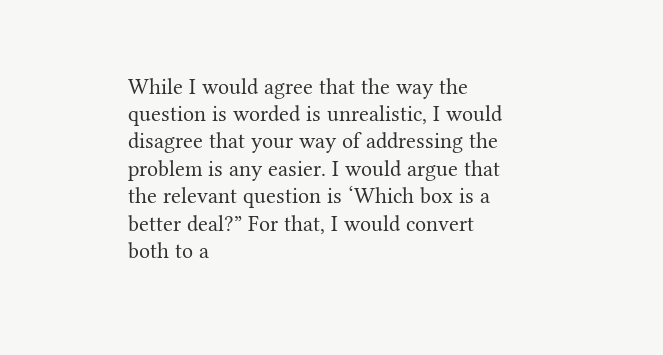While I would agree that the way the question is worded is unrealistic, I would disagree that your way of addressing the problem is any easier. I would argue that the relevant question is ‘Which box is a better deal?” For that, I would convert both to a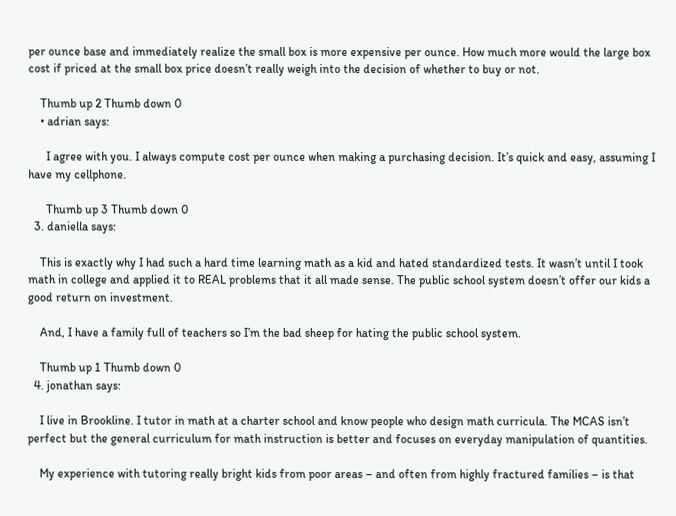per ounce base and immediately realize the small box is more expensive per ounce. How much more would the large box cost if priced at the small box price doesn’t really weigh into the decision of whether to buy or not.

    Thumb up 2 Thumb down 0
    • adrian says:

      I agree with you. I always compute cost per ounce when making a purchasing decision. It’s quick and easy, assuming I have my cellphone.

      Thumb up 3 Thumb down 0
  3. daniella says:

    This is exactly why I had such a hard time learning math as a kid and hated standardized tests. It wasn’t until I took math in college and applied it to REAL problems that it all made sense. The public school system doesn’t offer our kids a good return on investment.

    And, I have a family full of teachers so I’m the bad sheep for hating the public school system.

    Thumb up 1 Thumb down 0
  4. jonathan says:

    I live in Brookline. I tutor in math at a charter school and know people who design math curricula. The MCAS isn’t perfect but the general curriculum for math instruction is better and focuses on everyday manipulation of quantities.

    My experience with tutoring really bright kids from poor areas – and often from highly fractured families – is that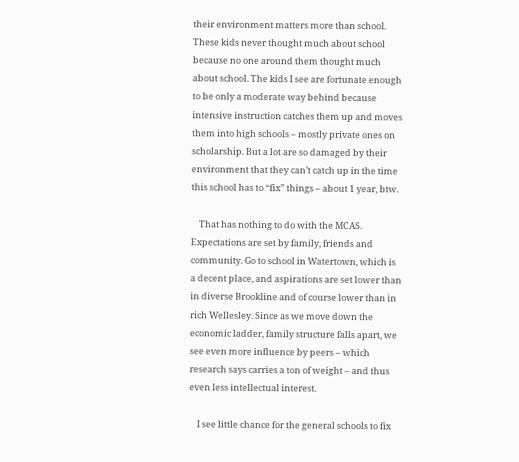their environment matters more than school. These kids never thought much about school because no one around them thought much about school. The kids I see are fortunate enough to be only a moderate way behind because intensive instruction catches them up and moves them into high schools – mostly private ones on scholarship. But a lot are so damaged by their environment that they can’t catch up in the time this school has to “fix” things – about 1 year, btw.

    That has nothing to do with the MCAS. Expectations are set by family, friends and community. Go to school in Watertown, which is a decent place, and aspirations are set lower than in diverse Brookline and of course lower than in rich Wellesley. Since as we move down the economic ladder, family structure falls apart, we see even more influence by peers – which research says carries a ton of weight – and thus even less intellectual interest.

    I see little chance for the general schools to fix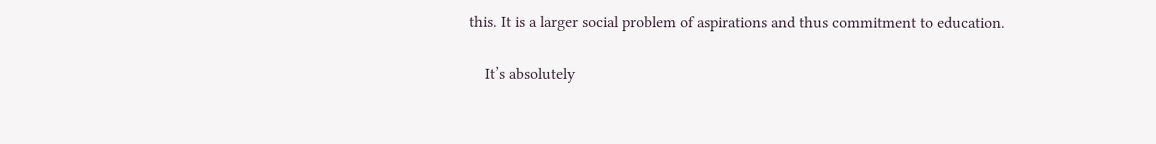this. It is a larger social problem of aspirations and thus commitment to education.

    It’s absolutely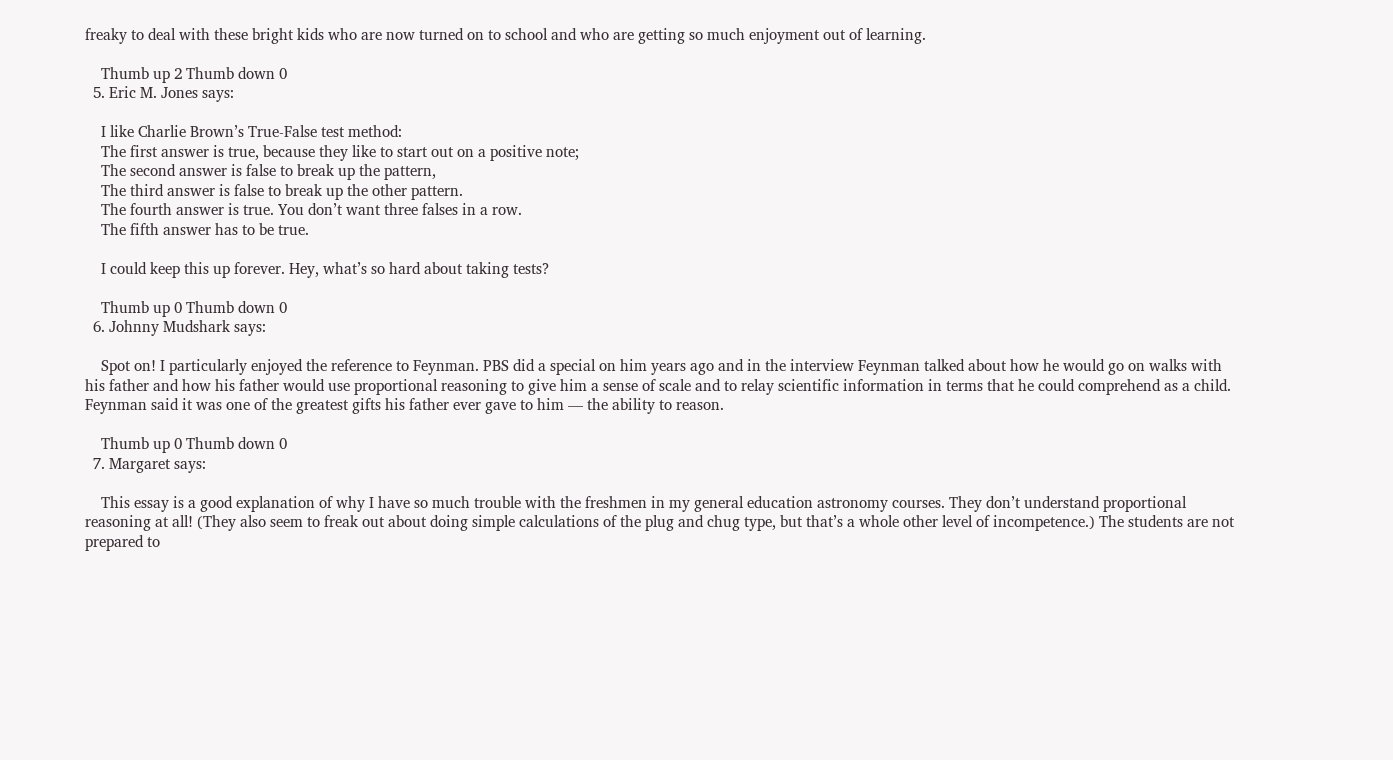freaky to deal with these bright kids who are now turned on to school and who are getting so much enjoyment out of learning.

    Thumb up 2 Thumb down 0
  5. Eric M. Jones says:

    I like Charlie Brown’s True-False test method:
    The first answer is true, because they like to start out on a positive note;
    The second answer is false to break up the pattern,
    The third answer is false to break up the other pattern.
    The fourth answer is true. You don’t want three falses in a row.
    The fifth answer has to be true.

    I could keep this up forever. Hey, what’s so hard about taking tests?

    Thumb up 0 Thumb down 0
  6. Johnny Mudshark says:

    Spot on! I particularly enjoyed the reference to Feynman. PBS did a special on him years ago and in the interview Feynman talked about how he would go on walks with his father and how his father would use proportional reasoning to give him a sense of scale and to relay scientific information in terms that he could comprehend as a child. Feynman said it was one of the greatest gifts his father ever gave to him — the ability to reason.

    Thumb up 0 Thumb down 0
  7. Margaret says:

    This essay is a good explanation of why I have so much trouble with the freshmen in my general education astronomy courses. They don’t understand proportional reasoning at all! (They also seem to freak out about doing simple calculations of the plug and chug type, but that’s a whole other level of incompetence.) The students are not prepared to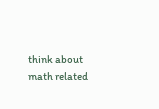think about math related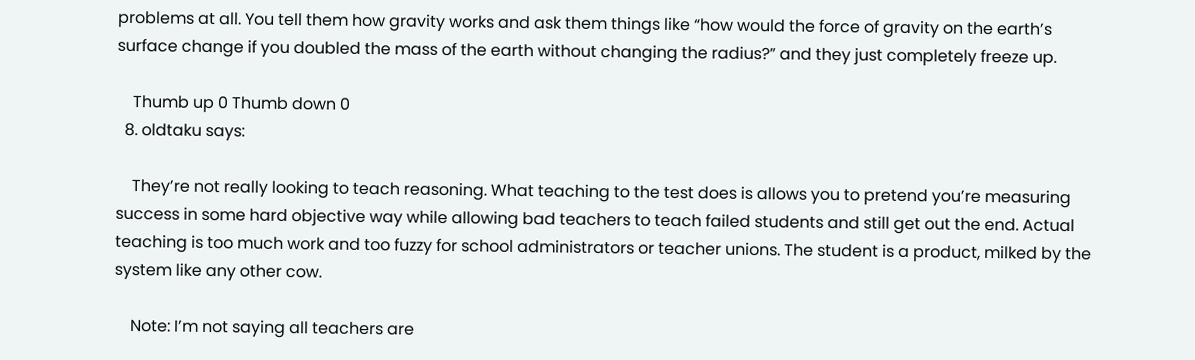problems at all. You tell them how gravity works and ask them things like “how would the force of gravity on the earth’s surface change if you doubled the mass of the earth without changing the radius?” and they just completely freeze up.

    Thumb up 0 Thumb down 0
  8. oldtaku says:

    They’re not really looking to teach reasoning. What teaching to the test does is allows you to pretend you’re measuring success in some hard objective way while allowing bad teachers to teach failed students and still get out the end. Actual teaching is too much work and too fuzzy for school administrators or teacher unions. The student is a product, milked by the system like any other cow.

    Note: I’m not saying all teachers are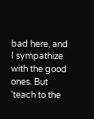bad here, and I sympathize with the good ones. But ‘teach to the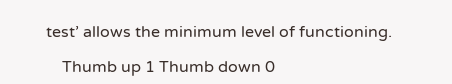test’ allows the minimum level of functioning.

    Thumb up 1 Thumb down 0